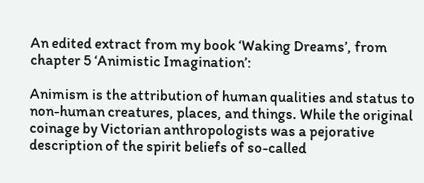An edited extract from my book ‘Waking Dreams’, from chapter 5 ‘Animistic Imagination’:

Animism is the attribution of human qualities and status to non-human creatures, places, and things. While the original coinage by Victorian anthropologists was a pejorative description of the spirit beliefs of so-called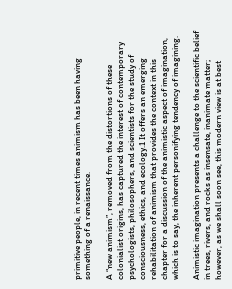primitive people, in recent times animism has been having something of a renaissance.

A “new animism”, removed from the distortions of these colonialist origins, has captured the interest of contemporary psychologists, philosophers, and scientists for the study of consciousness, ethics, and ecology.1 It offers an emerging rehabilitation of animism that provides the context in this chapter for a discussion of the animistic aspect of imagination, which is to say, the inherent personifying tendency of imagining.

Animistic imagination presents a challenge to the scientific belief in trees, rivers, and rocks as insensate, inanimate matter; however, as we shall soon see, this modern view is at best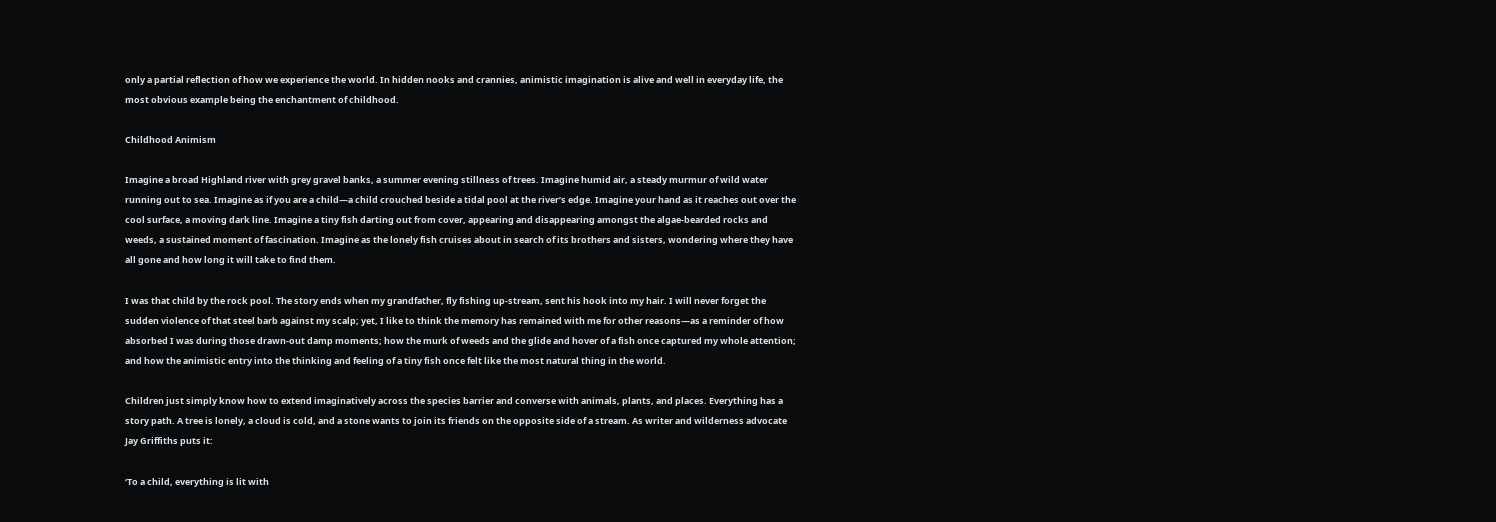only a partial reflection of how we experience the world. In hidden nooks and crannies, animistic imagination is alive and well in everyday life, the most obvious example being the enchantment of childhood.

Childhood Animism

Imagine a broad Highland river with grey gravel banks, a summer evening stillness of trees. Imagine humid air, a steady murmur of wild water running out to sea. Imagine as if you are a child—a child crouched beside a tidal pool at the river’s edge. Imagine your hand as it reaches out over the cool surface, a moving dark line. Imagine a tiny fish darting out from cover, appearing and disappearing amongst the algae-bearded rocks and weeds, a sustained moment of fascination. Imagine as the lonely fish cruises about in search of its brothers and sisters, wondering where they have all gone and how long it will take to find them.

I was that child by the rock pool. The story ends when my grandfather, fly fishing up-stream, sent his hook into my hair. I will never forget the sudden violence of that steel barb against my scalp; yet, I like to think the memory has remained with me for other reasons—as a reminder of how absorbed I was during those drawn-out damp moments; how the murk of weeds and the glide and hover of a fish once captured my whole attention; and how the animistic entry into the thinking and feeling of a tiny fish once felt like the most natural thing in the world.

Children just simply know how to extend imaginatively across the species barrier and converse with animals, plants, and places. Everything has a story path. A tree is lonely, a cloud is cold, and a stone wants to join its friends on the opposite side of a stream. As writer and wilderness advocate Jay Griffiths puts it:

‘To a child, everything is lit with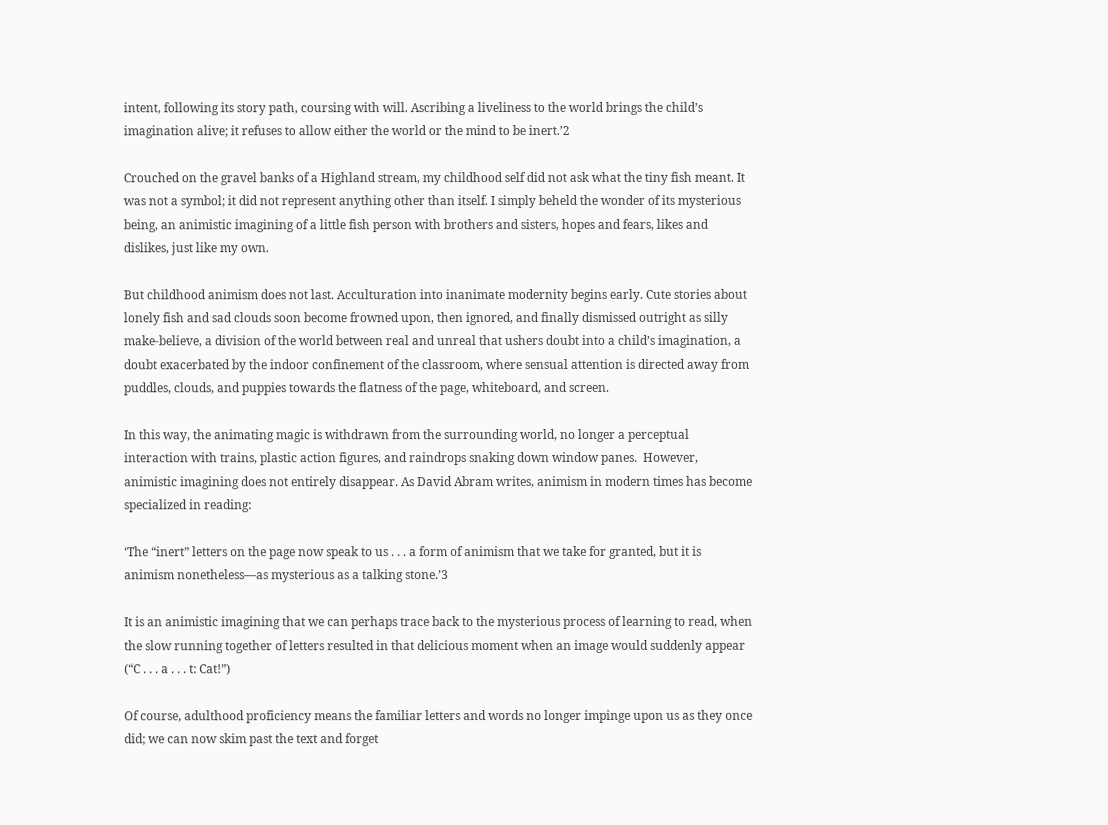intent, following its story path, coursing with will. Ascribing a liveliness to the world brings the child’s imagination alive; it refuses to allow either the world or the mind to be inert.’2

Crouched on the gravel banks of a Highland stream, my childhood self did not ask what the tiny fish meant. It was not a symbol; it did not represent anything other than itself. I simply beheld the wonder of its mysterious being, an animistic imagining of a little fish person with brothers and sisters, hopes and fears, likes and dislikes, just like my own.

But childhood animism does not last. Acculturation into inanimate modernity begins early. Cute stories about lonely fish and sad clouds soon become frowned upon, then ignored, and finally dismissed outright as silly make-believe, a division of the world between real and unreal that ushers doubt into a child’s imagination, a doubt exacerbated by the indoor confinement of the classroom, where sensual attention is directed away from puddles, clouds, and puppies towards the flatness of the page, whiteboard, and screen.

In this way, the animating magic is withdrawn from the surrounding world, no longer a perceptual interaction with trains, plastic action figures, and raindrops snaking down window panes.  However, animistic imagining does not entirely disappear. As David Abram writes, animism in modern times has become specialized in reading:

‘The “inert” letters on the page now speak to us . . . a form of animism that we take for granted, but it is animism nonetheless—as mysterious as a talking stone.’3

It is an animistic imagining that we can perhaps trace back to the mysterious process of learning to read, when the slow running together of letters resulted in that delicious moment when an image would suddenly appear  (“C . . . a . . . t: Cat!”)

Of course, adulthood proficiency means the familiar letters and words no longer impinge upon us as they once did; we can now skim past the text and forget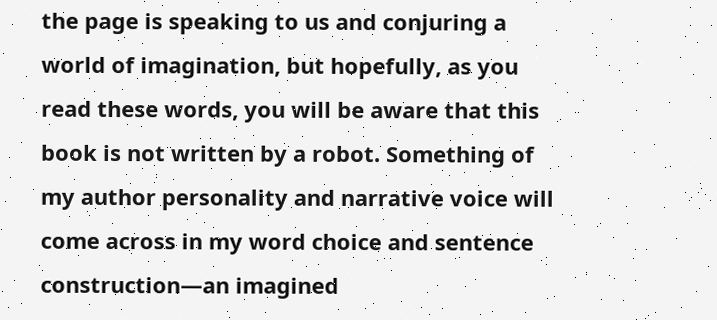the page is speaking to us and conjuring a world of imagination, but hopefully, as you read these words, you will be aware that this book is not written by a robot. Something of my author personality and narrative voice will come across in my word choice and sentence construction—an imagined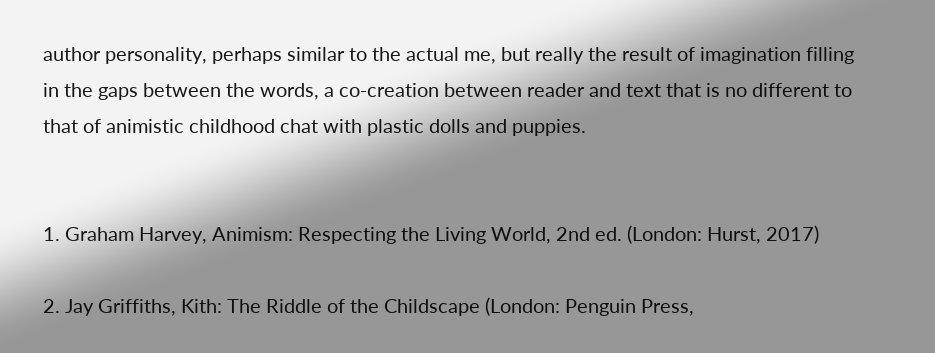author personality, perhaps similar to the actual me, but really the result of imagination filling in the gaps between the words, a co-creation between reader and text that is no different to that of animistic childhood chat with plastic dolls and puppies.


1. Graham Harvey, Animism: Respecting the Living World, 2nd ed. (London: Hurst, 2017)

2. Jay Griffiths, Kith: The Riddle of the Childscape (London: Penguin Press,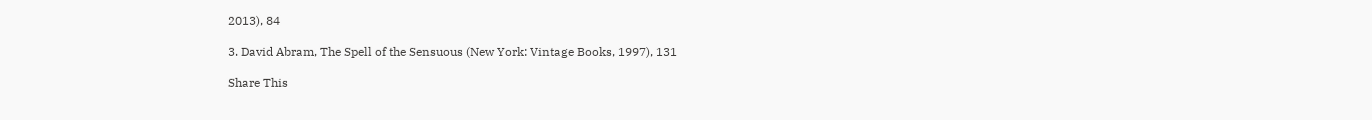2013), 84

3. David Abram, The Spell of the Sensuous (New York: Vintage Books, 1997), 131

Share This